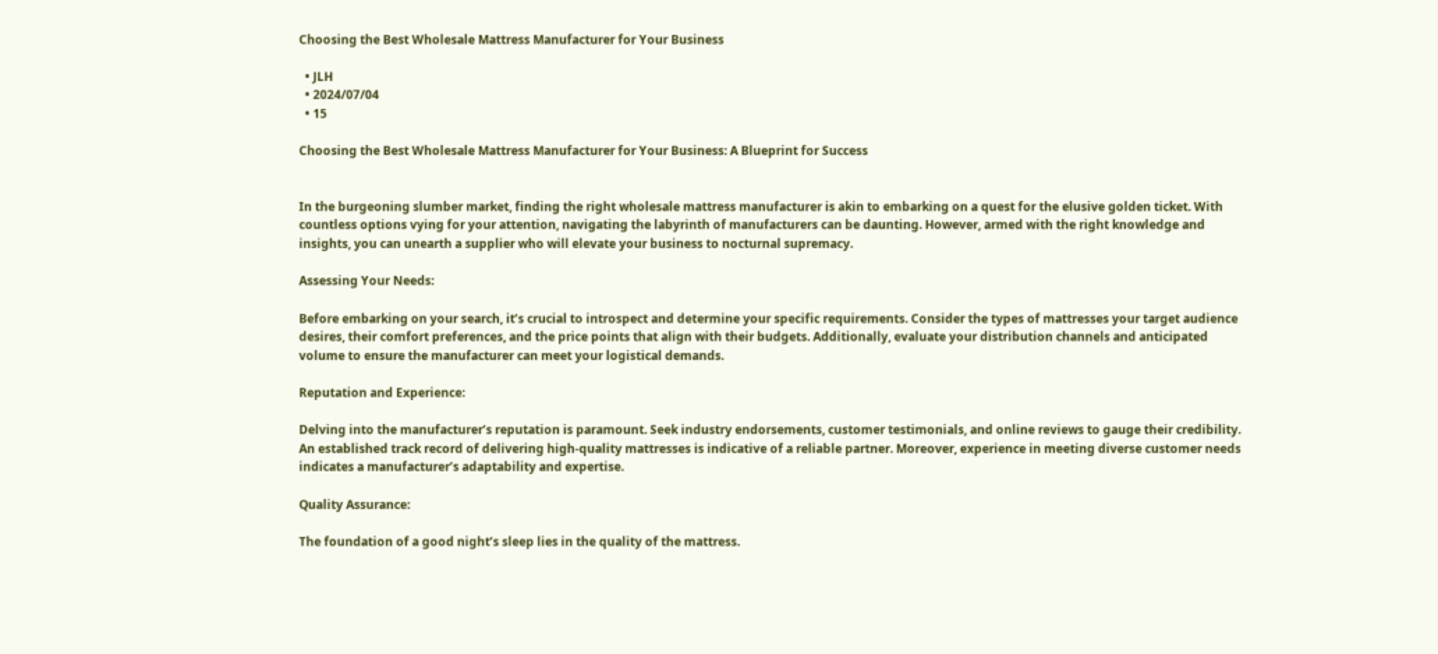Choosing the Best Wholesale Mattress Manufacturer for Your Business

  • JLH
  • 2024/07/04
  • 15

Choosing the Best Wholesale Mattress Manufacturer for Your Business: A Blueprint for Success


In the burgeoning slumber market, finding the right wholesale mattress manufacturer is akin to embarking on a quest for the elusive golden ticket. With countless options vying for your attention, navigating the labyrinth of manufacturers can be daunting. However, armed with the right knowledge and insights, you can unearth a supplier who will elevate your business to nocturnal supremacy.

Assessing Your Needs:

Before embarking on your search, it’s crucial to introspect and determine your specific requirements. Consider the types of mattresses your target audience desires, their comfort preferences, and the price points that align with their budgets. Additionally, evaluate your distribution channels and anticipated volume to ensure the manufacturer can meet your logistical demands.

Reputation and Experience:

Delving into the manufacturer’s reputation is paramount. Seek industry endorsements, customer testimonials, and online reviews to gauge their credibility. An established track record of delivering high-quality mattresses is indicative of a reliable partner. Moreover, experience in meeting diverse customer needs indicates a manufacturer’s adaptability and expertise.

Quality Assurance:

The foundation of a good night’s sleep lies in the quality of the mattress.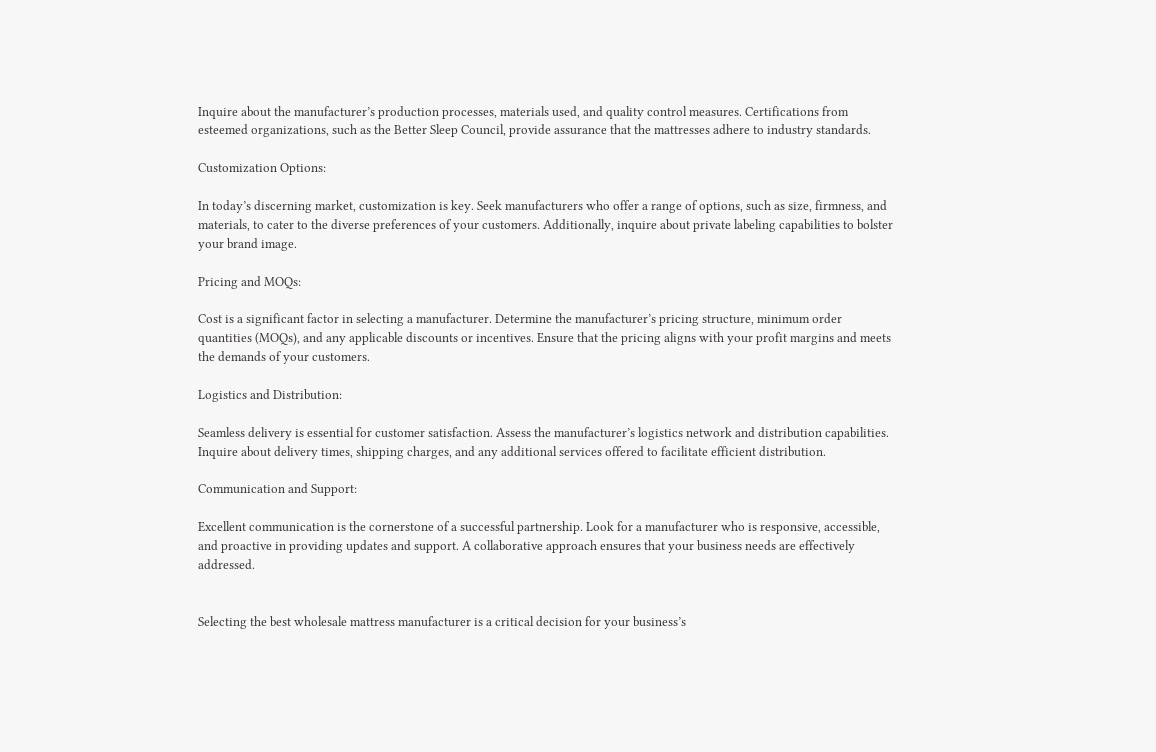Inquire about the manufacturer’s production processes, materials used, and quality control measures. Certifications from esteemed organizations, such as the Better Sleep Council, provide assurance that the mattresses adhere to industry standards.

Customization Options:

In today’s discerning market, customization is key. Seek manufacturers who offer a range of options, such as size, firmness, and materials, to cater to the diverse preferences of your customers. Additionally, inquire about private labeling capabilities to bolster your brand image.

Pricing and MOQs:

Cost is a significant factor in selecting a manufacturer. Determine the manufacturer’s pricing structure, minimum order quantities (MOQs), and any applicable discounts or incentives. Ensure that the pricing aligns with your profit margins and meets the demands of your customers.

Logistics and Distribution:

Seamless delivery is essential for customer satisfaction. Assess the manufacturer’s logistics network and distribution capabilities. Inquire about delivery times, shipping charges, and any additional services offered to facilitate efficient distribution.

Communication and Support:

Excellent communication is the cornerstone of a successful partnership. Look for a manufacturer who is responsive, accessible, and proactive in providing updates and support. A collaborative approach ensures that your business needs are effectively addressed.


Selecting the best wholesale mattress manufacturer is a critical decision for your business’s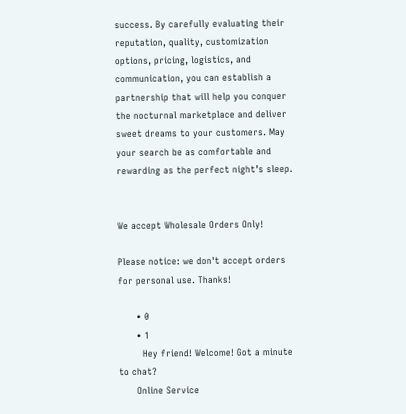success. By carefully evaluating their reputation, quality, customization options, pricing, logistics, and communication, you can establish a partnership that will help you conquer the nocturnal marketplace and deliver sweet dreams to your customers. May your search be as comfortable and rewarding as the perfect night’s sleep.


We accept Wholesale Orders Only!

Please notice: we don't accept orders for personal use. Thanks!

      • 0
      • 1
        Hey friend! Welcome! Got a minute to chat?
      Online Service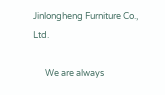Jinlongheng Furniture Co., Ltd.

      We are always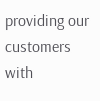providing our customers with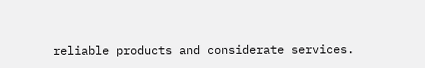reliable products and considerate services.